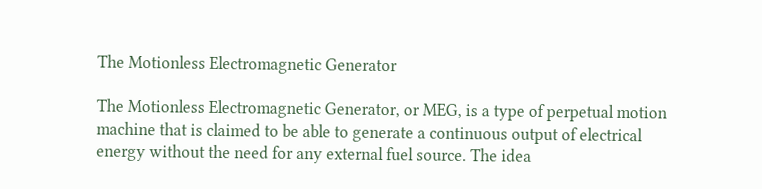The Motionless Electromagnetic Generator

The Motionless Electromagnetic Generator, or MEG, is a type of perpetual motion machine that is claimed to be able to generate a continuous output of electrical energy without the need for any external fuel source. The idea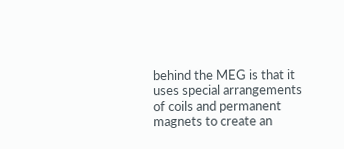behind the MEG is that it uses special arrangements of coils and permanent magnets to create an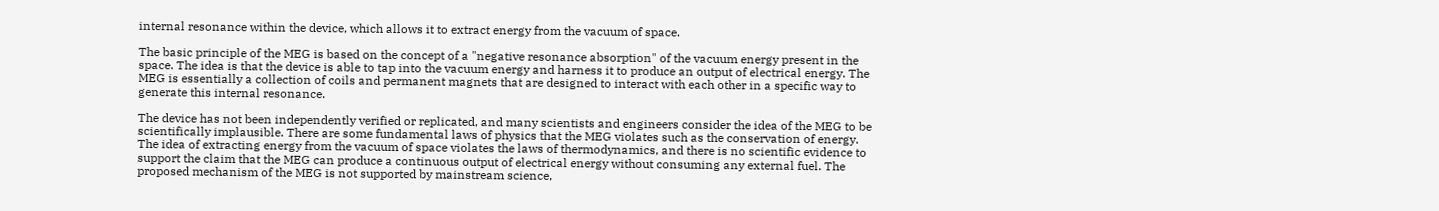internal resonance within the device, which allows it to extract energy from the vacuum of space.

The basic principle of the MEG is based on the concept of a "negative resonance absorption" of the vacuum energy present in the space. The idea is that the device is able to tap into the vacuum energy and harness it to produce an output of electrical energy. The MEG is essentially a collection of coils and permanent magnets that are designed to interact with each other in a specific way to generate this internal resonance.

The device has not been independently verified or replicated, and many scientists and engineers consider the idea of the MEG to be scientifically implausible. There are some fundamental laws of physics that the MEG violates such as the conservation of energy. The idea of extracting energy from the vacuum of space violates the laws of thermodynamics, and there is no scientific evidence to support the claim that the MEG can produce a continuous output of electrical energy without consuming any external fuel. The proposed mechanism of the MEG is not supported by mainstream science,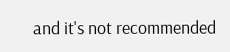and it's not recommended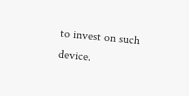to invest on such device.